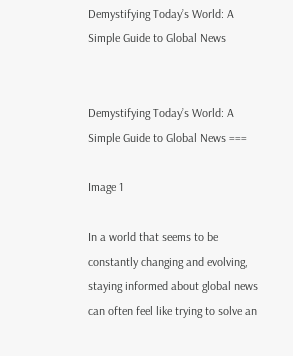Demystifying Today’s World: A Simple Guide to Global News


Demystifying Today’s World: A Simple Guide to Global News ===

Image 1

In a world that seems to be constantly changing and evolving, staying informed about global news can often feel like trying to solve an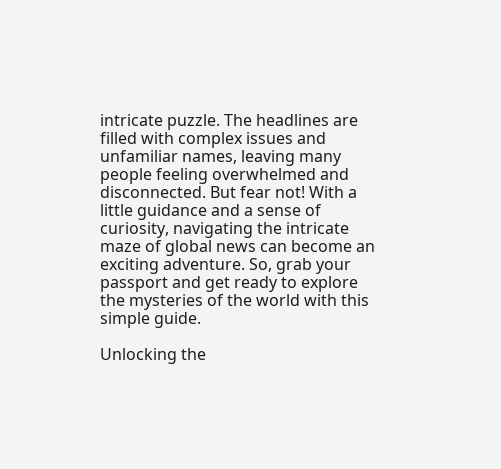intricate puzzle. The headlines are filled with complex issues and unfamiliar names, leaving many people feeling overwhelmed and disconnected. But fear not! With a little guidance and a sense of curiosity, navigating the intricate maze of global news can become an exciting adventure. So, grab your passport and get ready to explore the mysteries of the world with this simple guide.

Unlocking the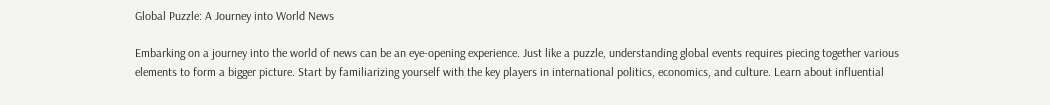Global Puzzle: A Journey into World News

Embarking on a journey into the world of news can be an eye-opening experience. Just like a puzzle, understanding global events requires piecing together various elements to form a bigger picture. Start by familiarizing yourself with the key players in international politics, economics, and culture. Learn about influential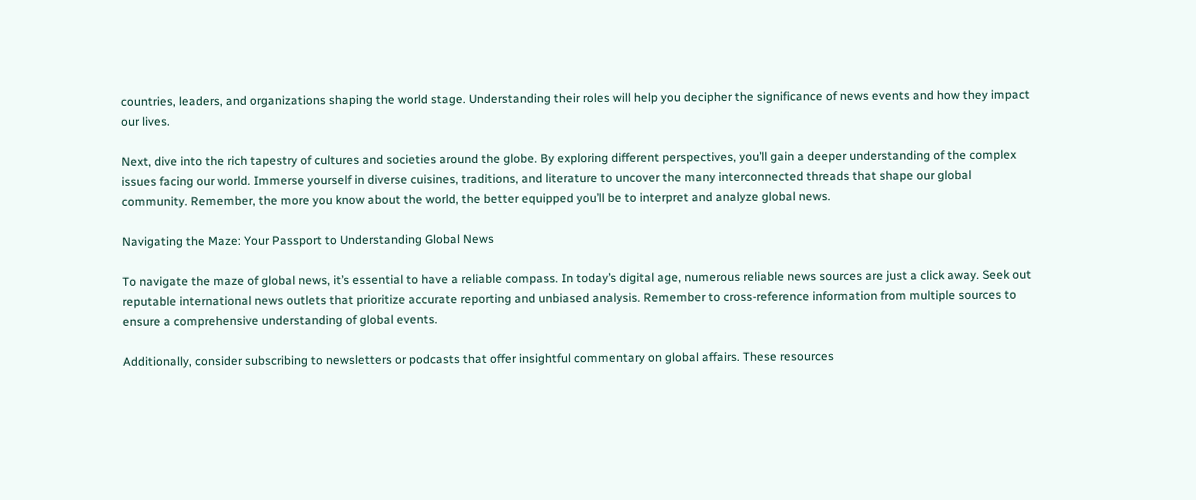countries, leaders, and organizations shaping the world stage. Understanding their roles will help you decipher the significance of news events and how they impact our lives.

Next, dive into the rich tapestry of cultures and societies around the globe. By exploring different perspectives, you’ll gain a deeper understanding of the complex issues facing our world. Immerse yourself in diverse cuisines, traditions, and literature to uncover the many interconnected threads that shape our global community. Remember, the more you know about the world, the better equipped you’ll be to interpret and analyze global news.

Navigating the Maze: Your Passport to Understanding Global News

To navigate the maze of global news, it’s essential to have a reliable compass. In today’s digital age, numerous reliable news sources are just a click away. Seek out reputable international news outlets that prioritize accurate reporting and unbiased analysis. Remember to cross-reference information from multiple sources to ensure a comprehensive understanding of global events.

Additionally, consider subscribing to newsletters or podcasts that offer insightful commentary on global affairs. These resources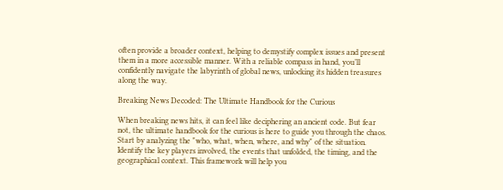often provide a broader context, helping to demystify complex issues and present them in a more accessible manner. With a reliable compass in hand, you’ll confidently navigate the labyrinth of global news, unlocking its hidden treasures along the way.

Breaking News Decoded: The Ultimate Handbook for the Curious

When breaking news hits, it can feel like deciphering an ancient code. But fear not, the ultimate handbook for the curious is here to guide you through the chaos. Start by analyzing the "who, what, when, where, and why" of the situation. Identify the key players involved, the events that unfolded, the timing, and the geographical context. This framework will help you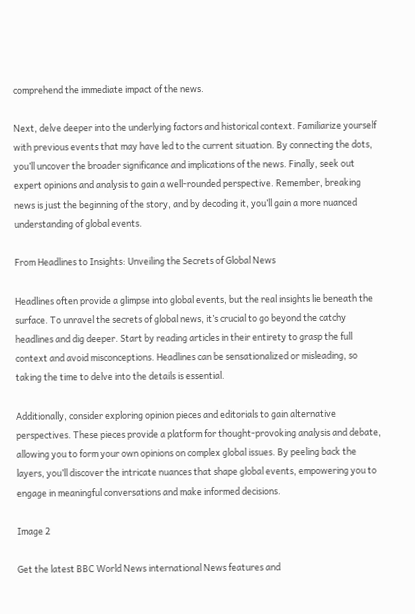comprehend the immediate impact of the news.

Next, delve deeper into the underlying factors and historical context. Familiarize yourself with previous events that may have led to the current situation. By connecting the dots, you’ll uncover the broader significance and implications of the news. Finally, seek out expert opinions and analysis to gain a well-rounded perspective. Remember, breaking news is just the beginning of the story, and by decoding it, you’ll gain a more nuanced understanding of global events.

From Headlines to Insights: Unveiling the Secrets of Global News

Headlines often provide a glimpse into global events, but the real insights lie beneath the surface. To unravel the secrets of global news, it’s crucial to go beyond the catchy headlines and dig deeper. Start by reading articles in their entirety to grasp the full context and avoid misconceptions. Headlines can be sensationalized or misleading, so taking the time to delve into the details is essential.

Additionally, consider exploring opinion pieces and editorials to gain alternative perspectives. These pieces provide a platform for thought-provoking analysis and debate, allowing you to form your own opinions on complex global issues. By peeling back the layers, you’ll discover the intricate nuances that shape global events, empowering you to engage in meaningful conversations and make informed decisions.

Image 2

Get the latest BBC World News international News features and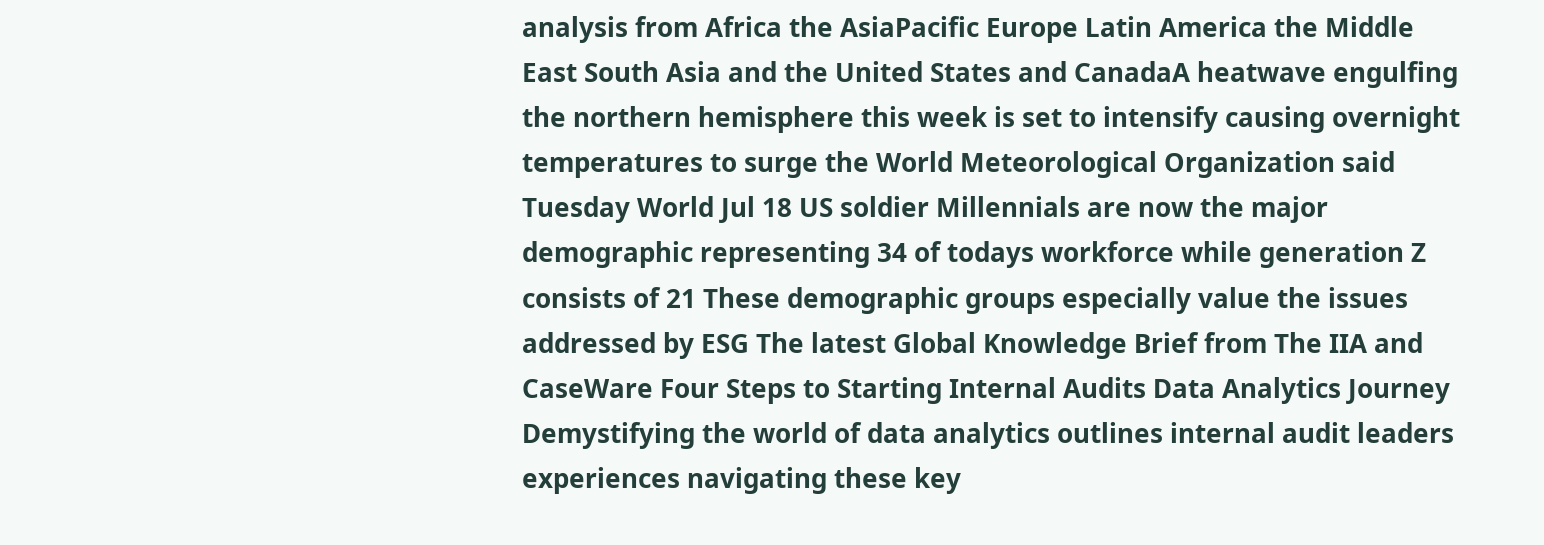analysis from Africa the AsiaPacific Europe Latin America the Middle East South Asia and the United States and CanadaA heatwave engulfing the northern hemisphere this week is set to intensify causing overnight temperatures to surge the World Meteorological Organization said Tuesday World Jul 18 US soldier Millennials are now the major demographic representing 34 of todays workforce while generation Z consists of 21 These demographic groups especially value the issues addressed by ESG The latest Global Knowledge Brief from The IIA and CaseWare Four Steps to Starting Internal Audits Data Analytics Journey Demystifying the world of data analytics outlines internal audit leaders experiences navigating these key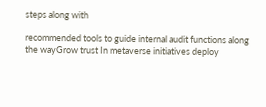steps along with

recommended tools to guide internal audit functions along the wayGrow trust In metaverse initiatives deploy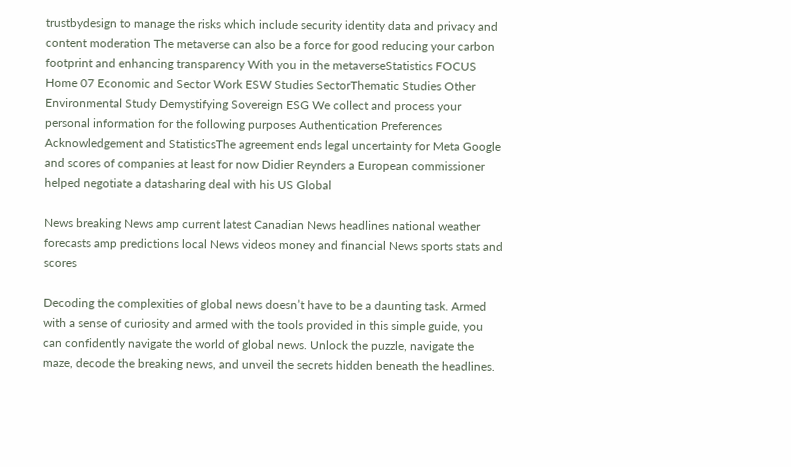trustbydesign to manage the risks which include security identity data and privacy and content moderation The metaverse can also be a force for good reducing your carbon footprint and enhancing transparency With you in the metaverseStatistics FOCUS Home 07 Economic and Sector Work ESW Studies SectorThematic Studies Other Environmental Study Demystifying Sovereign ESG We collect and process your personal information for the following purposes Authentication Preferences Acknowledgement and StatisticsThe agreement ends legal uncertainty for Meta Google and scores of companies at least for now Didier Reynders a European commissioner helped negotiate a datasharing deal with his US Global

News breaking News amp current latest Canadian News headlines national weather forecasts amp predictions local News videos money and financial News sports stats and scores

Decoding the complexities of global news doesn’t have to be a daunting task. Armed with a sense of curiosity and armed with the tools provided in this simple guide, you can confidently navigate the world of global news. Unlock the puzzle, navigate the maze, decode the breaking news, and unveil the secrets hidden beneath the headlines.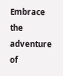Embrace the adventure of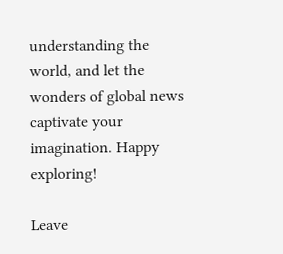understanding the world, and let the wonders of global news captivate your imagination. Happy exploring!

Leave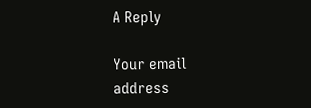A Reply

Your email address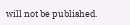will not be published.